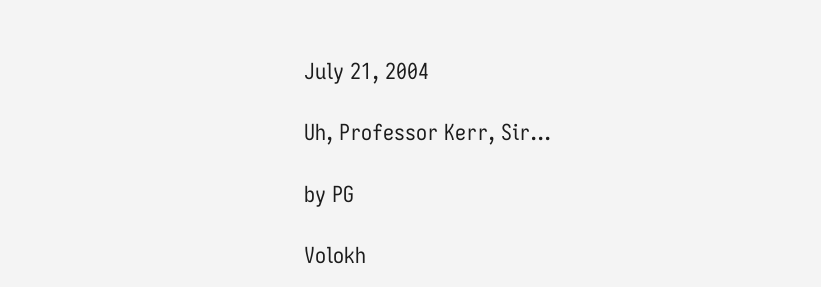July 21, 2004

Uh, Professor Kerr, Sir...

by PG

Volokh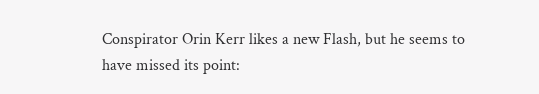Conspirator Orin Kerr likes a new Flash, but he seems to have missed its point: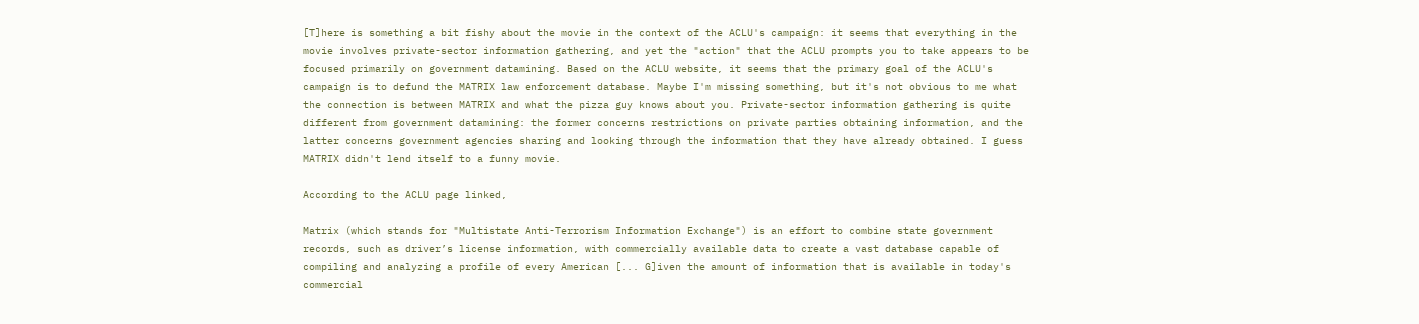[T]here is something a bit fishy about the movie in the context of the ACLU's campaign: it seems that everything in the movie involves private-sector information gathering, and yet the "action" that the ACLU prompts you to take appears to be focused primarily on government datamining. Based on the ACLU website, it seems that the primary goal of the ACLU's campaign is to defund the MATRIX law enforcement database. Maybe I'm missing something, but it's not obvious to me what the connection is between MATRIX and what the pizza guy knows about you. Private-sector information gathering is quite different from government datamining: the former concerns restrictions on private parties obtaining information, and the latter concerns government agencies sharing and looking through the information that they have already obtained. I guess MATRIX didn't lend itself to a funny movie.

According to the ACLU page linked,

Matrix (which stands for "Multistate Anti-Terrorism Information Exchange") is an effort to combine state government records, such as driver’s license information, with commercially available data to create a vast database capable of compiling and analyzing a profile of every American [... G]iven the amount of information that is available in today's commercial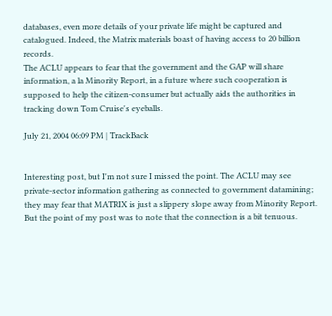databases, even more details of your private life might be captured and catalogued. Indeed, the Matrix materials boast of having access to 20 billion records.
The ACLU appears to fear that the government and the GAP will share information, a la Minority Report, in a future where such cooperation is supposed to help the citizen-consumer but actually aids the authorities in tracking down Tom Cruise's eyeballs.

July 21, 2004 06:09 PM | TrackBack


Interesting post, but I'm not sure I missed the point. The ACLU may see private-sector information gathering as connected to government datamining; they may fear that MATRIX is just a slippery slope away from Minority Report. But the point of my post was to note that the connection is a bit tenuous.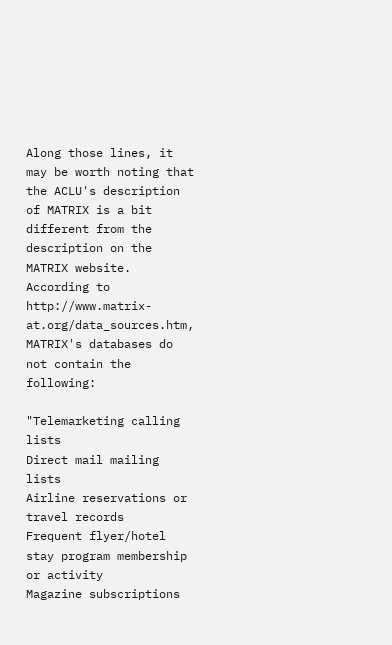Along those lines, it may be worth noting that the ACLU's description of MATRIX is a bit different from the description on the MATRIX website. According to http://www.matrix-at.org/data_sources.htm, MATRIX's databases do not contain the following:

"Telemarketing calling lists
Direct mail mailing lists
Airline reservations or travel records
Frequent flyer/hotel stay program membership or activity
Magazine subscriptions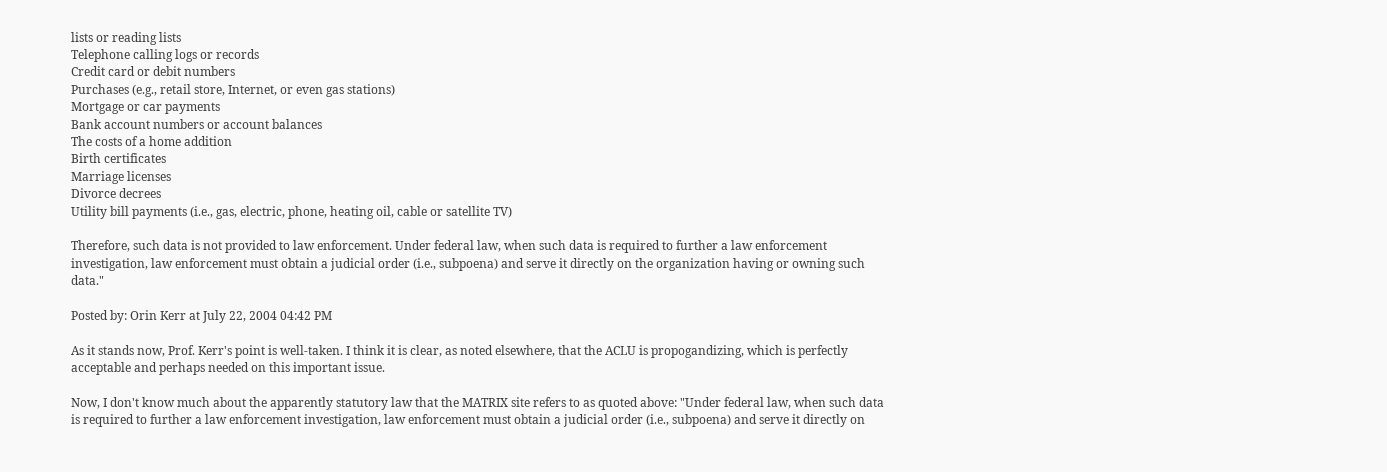lists or reading lists
Telephone calling logs or records
Credit card or debit numbers
Purchases (e.g., retail store, Internet, or even gas stations)
Mortgage or car payments
Bank account numbers or account balances
The costs of a home addition
Birth certificates
Marriage licenses
Divorce decrees
Utility bill payments (i.e., gas, electric, phone, heating oil, cable or satellite TV)

Therefore, such data is not provided to law enforcement. Under federal law, when such data is required to further a law enforcement investigation, law enforcement must obtain a judicial order (i.e., subpoena) and serve it directly on the organization having or owning such data."

Posted by: Orin Kerr at July 22, 2004 04:42 PM

As it stands now, Prof. Kerr's point is well-taken. I think it is clear, as noted elsewhere, that the ACLU is propogandizing, which is perfectly acceptable and perhaps needed on this important issue.

Now, I don't know much about the apparently statutory law that the MATRIX site refers to as quoted above: "Under federal law, when such data is required to further a law enforcement investigation, law enforcement must obtain a judicial order (i.e., subpoena) and serve it directly on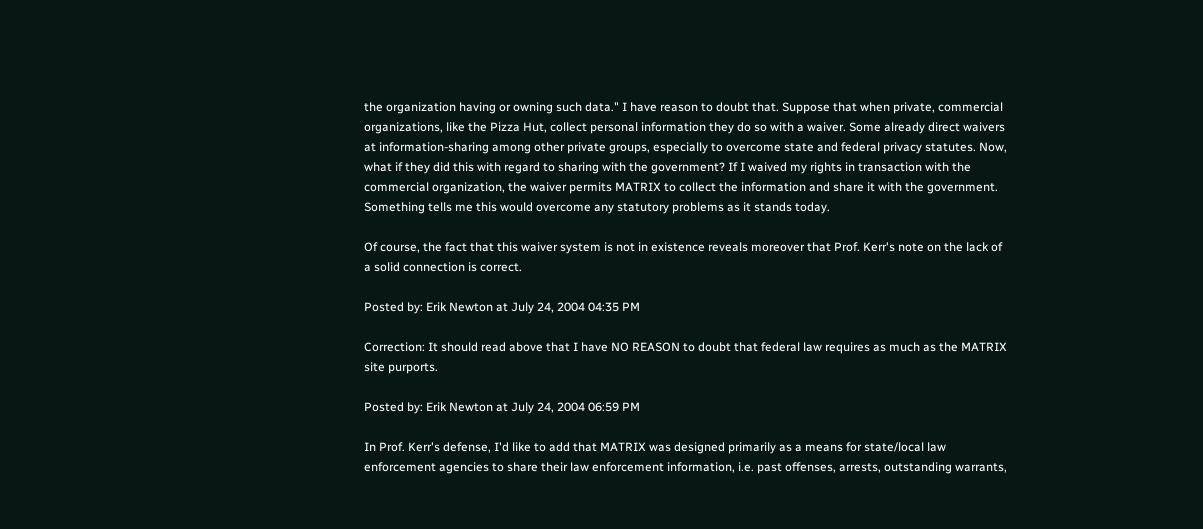the organization having or owning such data." I have reason to doubt that. Suppose that when private, commercial organizations, like the Pizza Hut, collect personal information they do so with a waiver. Some already direct waivers at information-sharing among other private groups, especially to overcome state and federal privacy statutes. Now, what if they did this with regard to sharing with the government? If I waived my rights in transaction with the commercial organization, the waiver permits MATRIX to collect the information and share it with the government. Something tells me this would overcome any statutory problems as it stands today.

Of course, the fact that this waiver system is not in existence reveals moreover that Prof. Kerr's note on the lack of a solid connection is correct.

Posted by: Erik Newton at July 24, 2004 04:35 PM

Correction: It should read above that I have NO REASON to doubt that federal law requires as much as the MATRIX site purports.

Posted by: Erik Newton at July 24, 2004 06:59 PM

In Prof. Kerr's defense, I'd like to add that MATRIX was designed primarily as a means for state/local law enforcement agencies to share their law enforcement information, i.e. past offenses, arrests, outstanding warrants,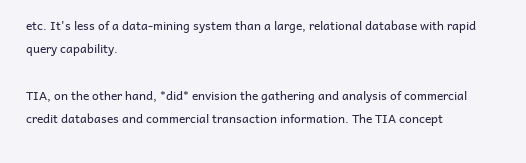etc. It's less of a data-mining system than a large, relational database with rapid query capability.

TIA, on the other hand, *did* envision the gathering and analysis of commercial credit databases and commercial transaction information. The TIA concept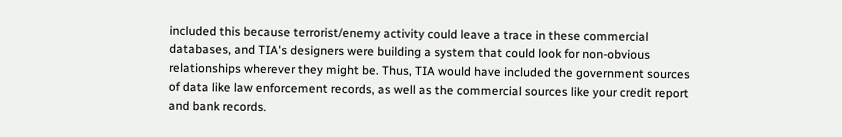included this because terrorist/enemy activity could leave a trace in these commercial databases, and TIA's designers were building a system that could look for non-obvious relationships wherever they might be. Thus, TIA would have included the government sources of data like law enforcement records, as well as the commercial sources like your credit report and bank records.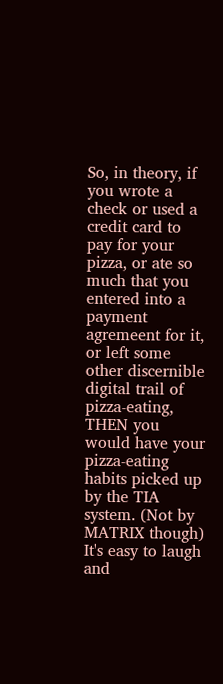So, in theory, if you wrote a check or used a credit card to pay for your pizza, or ate so much that you entered into a payment agremeent for it, or left some other discernible digital trail of pizza-eating, THEN you would have your pizza-eating habits picked up by the TIA system. (Not by MATRIX though) It's easy to laugh and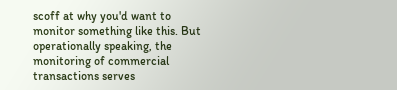scoff at why you'd want to monitor something like this. But operationally speaking, the monitoring of commercial transactions serves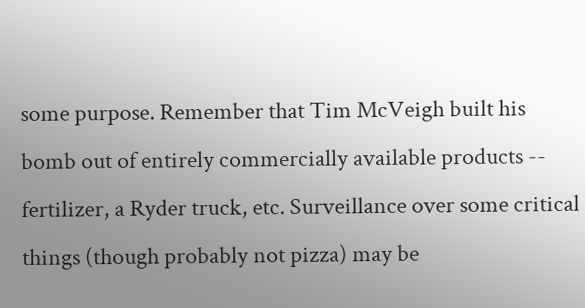some purpose. Remember that Tim McVeigh built his bomb out of entirely commercially available products -- fertilizer, a Ryder truck, etc. Surveillance over some critical things (though probably not pizza) may be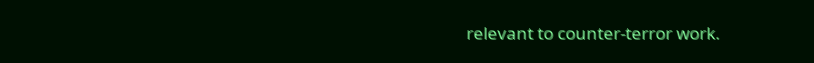relevant to counter-terror work.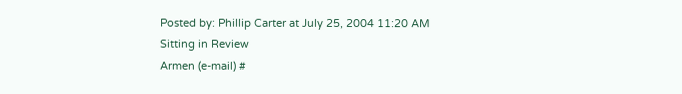Posted by: Phillip Carter at July 25, 2004 11:20 AM
Sitting in Review
Armen (e-mail) #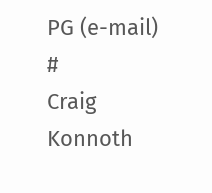PG (e-mail) #
Craig Konnoth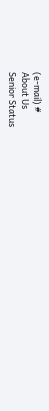(e-mail) #
About Us
Senior Status